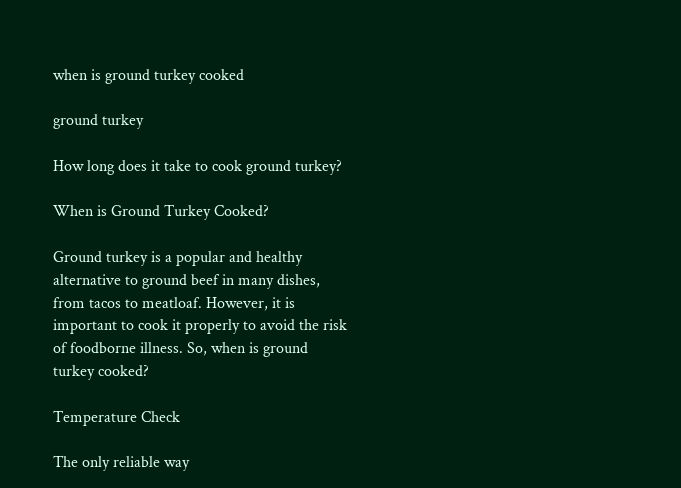when is ground turkey cooked

ground turkey

How long does it take to cook ground turkey?

When is Ground Turkey Cooked?

Ground turkey is a popular and healthy alternative to ground beef in many dishes, from tacos to meatloaf. However, it is important to cook it properly to avoid the risk of foodborne illness. So, when is ground turkey cooked?

Temperature Check

The only reliable way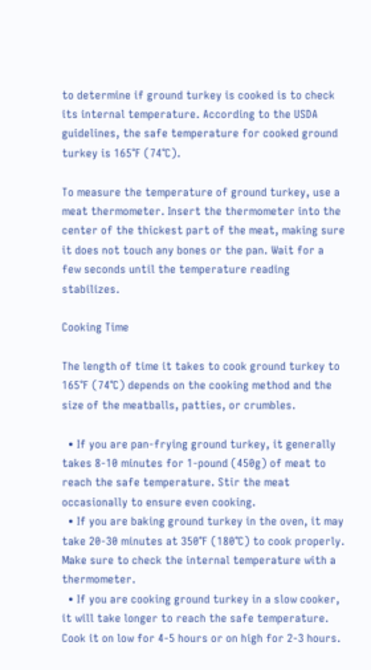to determine if ground turkey is cooked is to check its internal temperature. According to the USDA guidelines, the safe temperature for cooked ground turkey is 165°F (74°C).

To measure the temperature of ground turkey, use a meat thermometer. Insert the thermometer into the center of the thickest part of the meat, making sure it does not touch any bones or the pan. Wait for a few seconds until the temperature reading stabilizes.

Cooking Time

The length of time it takes to cook ground turkey to 165°F (74°C) depends on the cooking method and the size of the meatballs, patties, or crumbles.

  • If you are pan-frying ground turkey, it generally takes 8-10 minutes for 1-pound (450g) of meat to reach the safe temperature. Stir the meat occasionally to ensure even cooking.
  • If you are baking ground turkey in the oven, it may take 20-30 minutes at 350°F (180°C) to cook properly. Make sure to check the internal temperature with a thermometer.
  • If you are cooking ground turkey in a slow cooker, it will take longer to reach the safe temperature. Cook it on low for 4-5 hours or on high for 2-3 hours.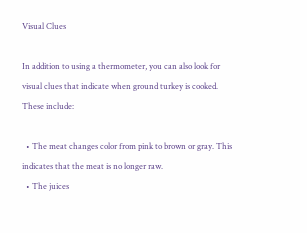Visual Clues

In addition to using a thermometer, you can also look for visual clues that indicate when ground turkey is cooked. These include:

  • The meat changes color from pink to brown or gray. This indicates that the meat is no longer raw.
  • The juices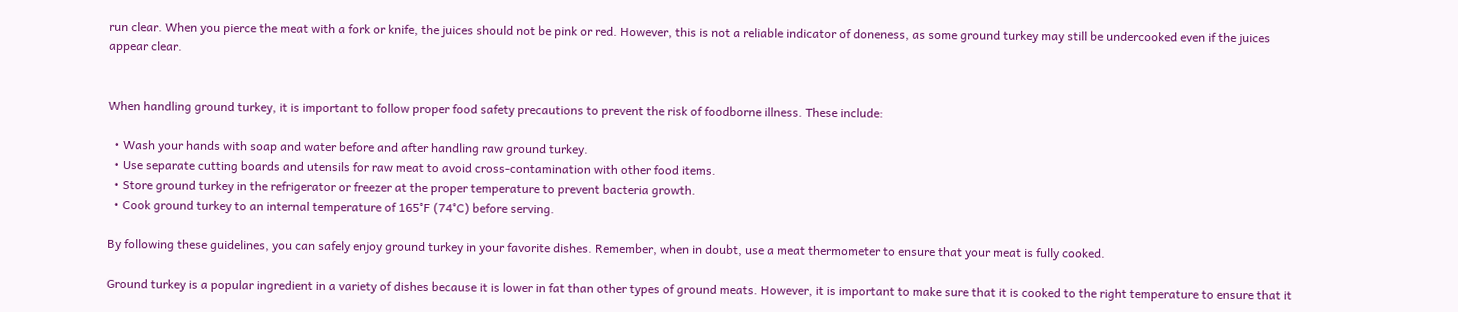run clear. When you pierce the meat with a fork or knife, the juices should not be pink or red. However, this is not a reliable indicator of doneness, as some ground turkey may still be undercooked even if the juices appear clear.


When handling ground turkey, it is important to follow proper food safety precautions to prevent the risk of foodborne illness. These include:

  • Wash your hands with soap and water before and after handling raw ground turkey.
  • Use separate cutting boards and utensils for raw meat to avoid cross-contamination with other food items.
  • Store ground turkey in the refrigerator or freezer at the proper temperature to prevent bacteria growth.
  • Cook ground turkey to an internal temperature of 165°F (74°C) before serving.

By following these guidelines, you can safely enjoy ground turkey in your favorite dishes. Remember, when in doubt, use a meat thermometer to ensure that your meat is fully cooked.

Ground turkey is a popular ingredient in a variety of dishes because it is lower in fat than other types of ground meats. However, it is important to make sure that it is cooked to the right temperature to ensure that it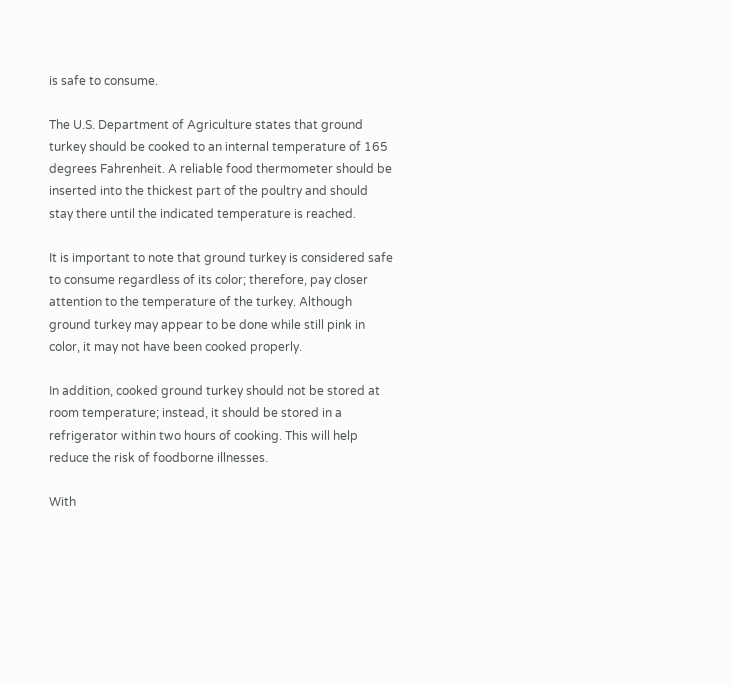is safe to consume.

The U.S. Department of Agriculture states that ground turkey should be cooked to an internal temperature of 165 degrees Fahrenheit. A reliable food thermometer should be inserted into the thickest part of the poultry and should stay there until the indicated temperature is reached.

It is important to note that ground turkey is considered safe to consume regardless of its color; therefore, pay closer attention to the temperature of the turkey. Although ground turkey may appear to be done while still pink in color, it may not have been cooked properly.

In addition, cooked ground turkey should not be stored at room temperature; instead, it should be stored in a refrigerator within two hours of cooking. This will help reduce the risk of foodborne illnesses.

With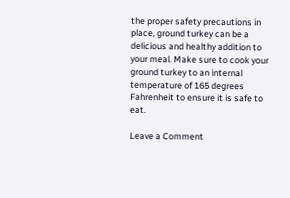the proper safety precautions in place, ground turkey can be a delicious and healthy addition to your meal. Make sure to cook your ground turkey to an internal temperature of 165 degrees Fahrenheit to ensure it is safe to eat.

Leave a Comment